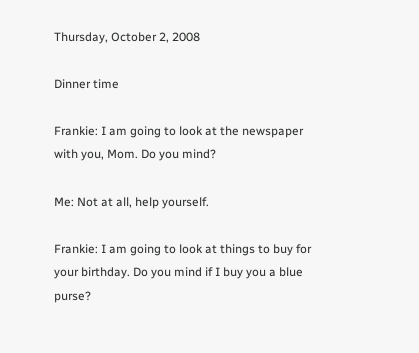Thursday, October 2, 2008

Dinner time

Frankie: I am going to look at the newspaper with you, Mom. Do you mind?

Me: Not at all, help yourself.

Frankie: I am going to look at things to buy for your birthday. Do you mind if I buy you a blue purse?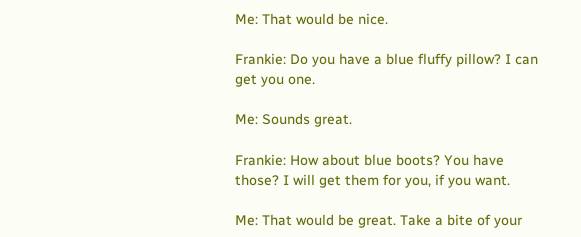Me: That would be nice.

Frankie: Do you have a blue fluffy pillow? I can get you one.

Me: Sounds great.

Frankie: How about blue boots? You have those? I will get them for you, if you want.

Me: That would be great. Take a bite of your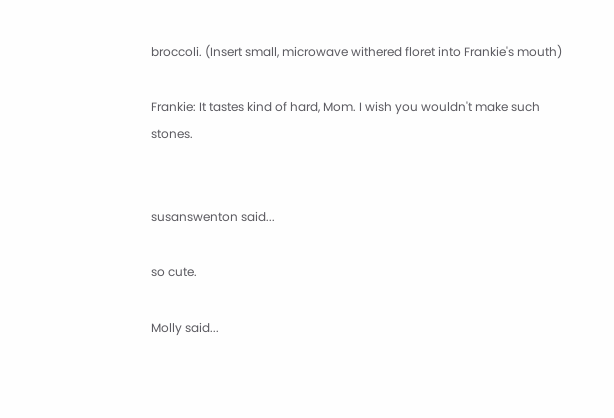broccoli. (Insert small, microwave withered floret into Frankie's mouth)

Frankie: It tastes kind of hard, Mom. I wish you wouldn't make such stones.


susanswenton said...

so cute.

Molly said...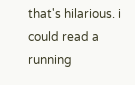that's hilarious. i could read a running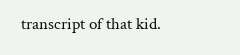transcript of that kid.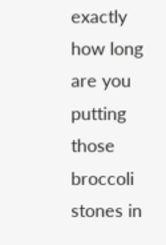exactly how long are you putting those broccoli stones in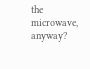the microwave, anyway?